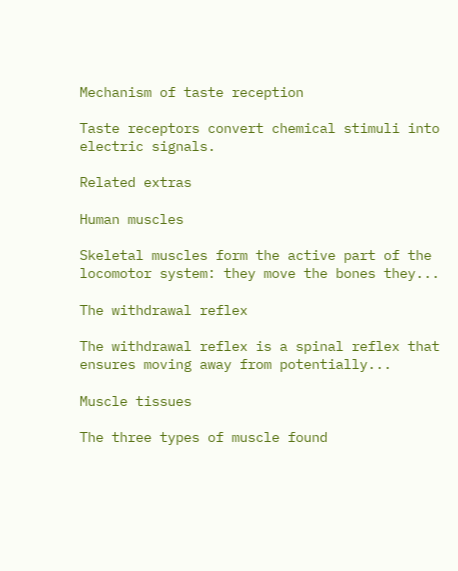Mechanism of taste reception

Taste receptors convert chemical stimuli into electric signals.

Related extras

Human muscles

Skeletal muscles form the active part of the locomotor system: they move the bones they...

The withdrawal reflex

The withdrawal reflex is a spinal reflex that ensures moving away from potentially...

Muscle tissues

The three types of muscle found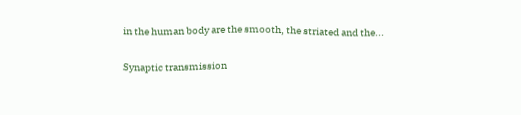in the human body are the smooth, the striated and the...

Synaptic transmission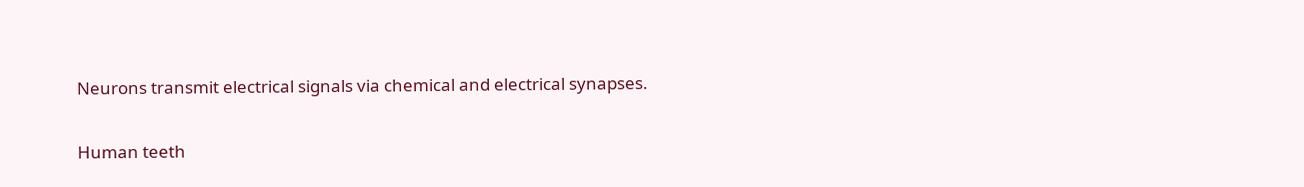Neurons transmit electrical signals via chemical and electrical synapses.

Human teeth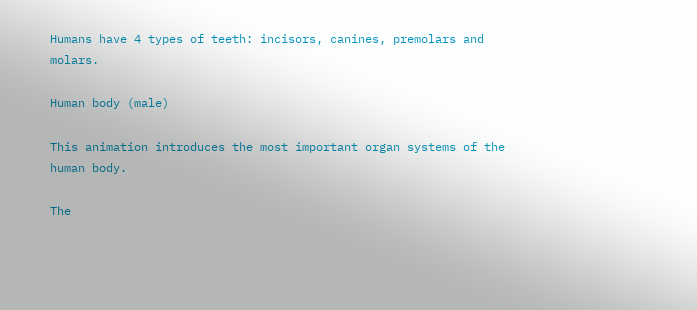Humans have 4 types of teeth: incisors, canines, premolars and molars.

Human body (male)

This animation introduces the most important organ systems of the human body.

The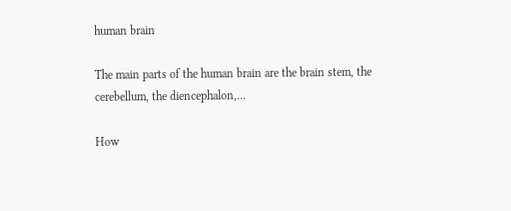human brain

The main parts of the human brain are the brain stem, the cerebellum, the diencephalon,...

How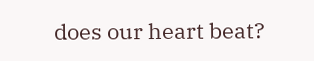does our heart beat?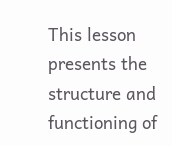This lesson presents the structure and functioning of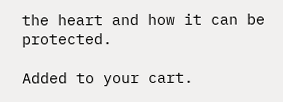the heart and how it can be protected.

Added to your cart.